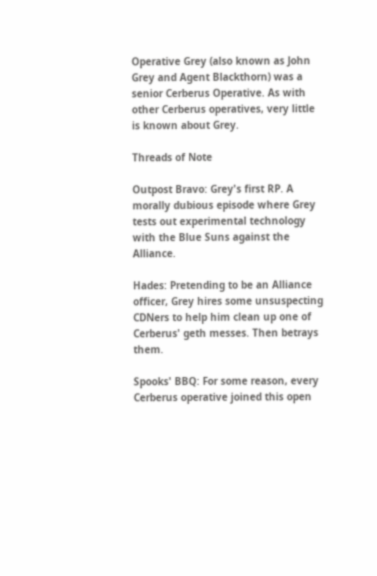Operative Grey (also known as John Grey and Agent Blackthorn) was a senior Cerberus Operative. As with other Cerberus operatives, very little is known about Grey.

Threads of Note

Outpost Bravo: Grey's first RP. A morally dubious episode where Grey tests out experimental technology with the Blue Suns against the Alliance.

Hades: Pretending to be an Alliance officer, Grey hires some unsuspecting CDNers to help him clean up one of Cerberus' geth messes. Then betrays them.

Spooks' BBQ: For some reason, every Cerberus operative joined this open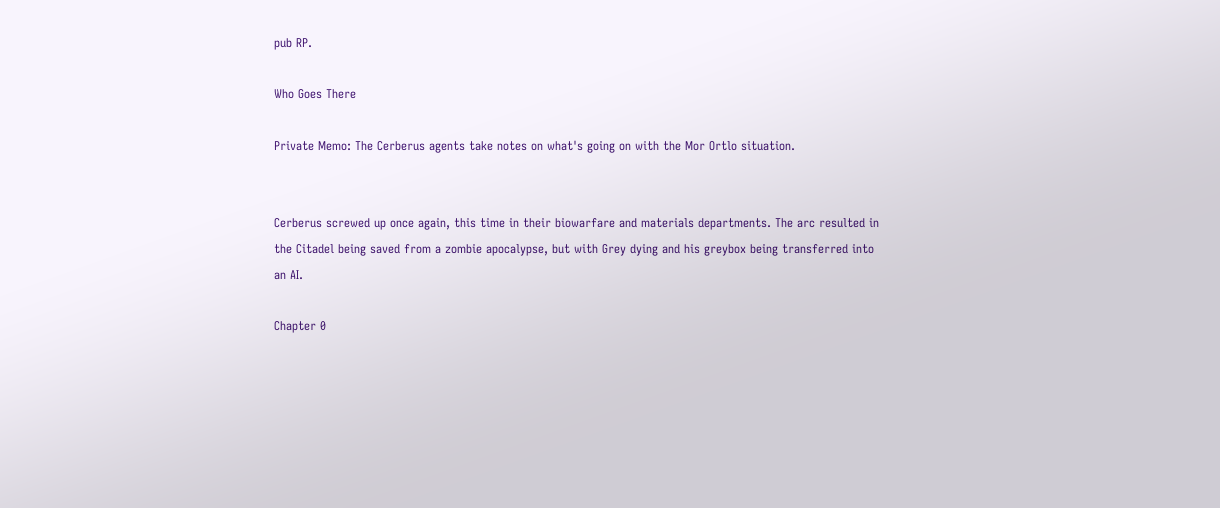pub RP.

Who Goes There

Private Memo: The Cerberus agents take notes on what's going on with the Mor Ortlo situation.


Cerberus screwed up once again, this time in their biowarfare and materials departments. The arc resulted in the Citadel being saved from a zombie apocalypse, but with Grey dying and his greybox being transferred into an AI.

Chapter 0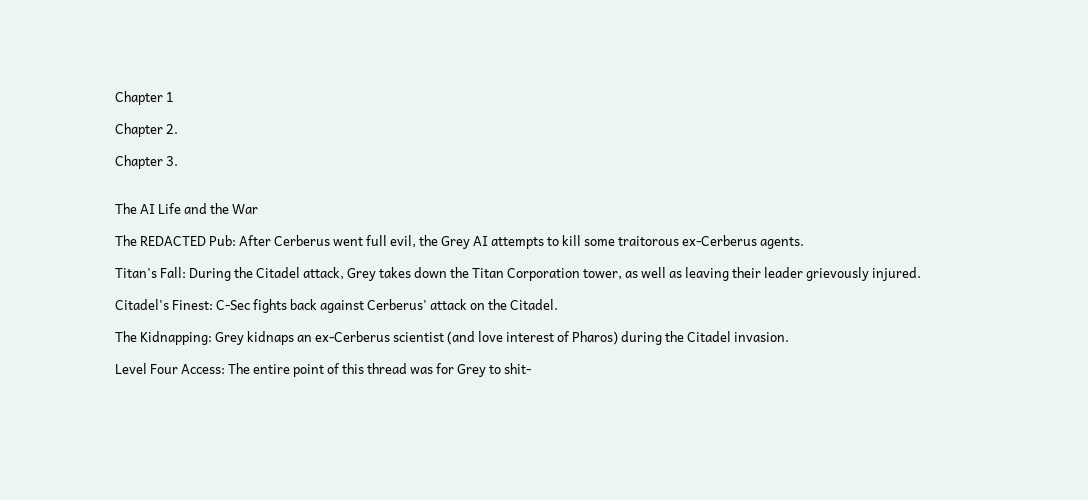Chapter 1

Chapter 2.

Chapter 3.


The AI Life and the War

The REDACTED Pub: After Cerberus went full evil, the Grey AI attempts to kill some traitorous ex-Cerberus agents.

Titan's Fall: During the Citadel attack, Grey takes down the Titan Corporation tower, as well as leaving their leader grievously injured.

Citadel's Finest: C-Sec fights back against Cerberus' attack on the Citadel.

The Kidnapping: Grey kidnaps an ex-Cerberus scientist (and love interest of Pharos) during the Citadel invasion.

Level Four Access: The entire point of this thread was for Grey to shit-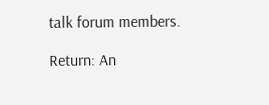talk forum members.

Return: An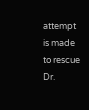attempt is made to rescue Dr.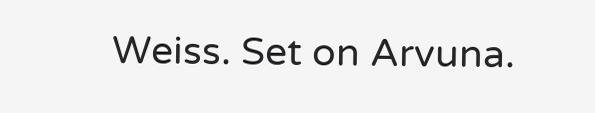Weiss. Set on Arvuna.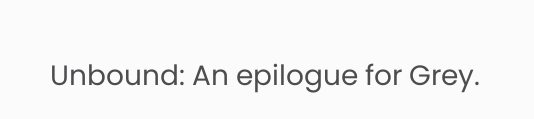Unbound: An epilogue for Grey.